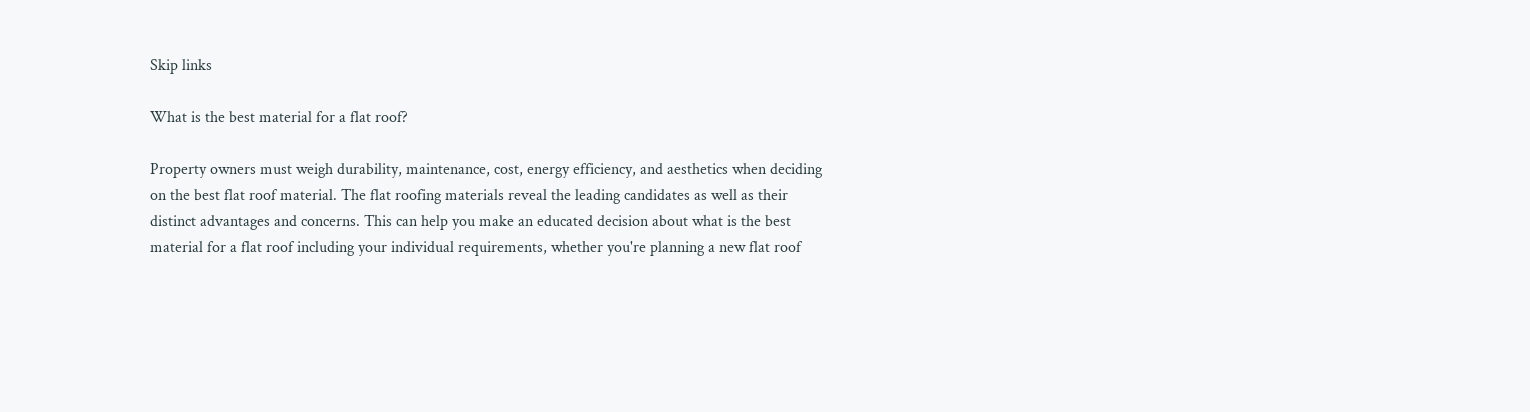Skip links

What is the best material for a flat roof?

Property owners must weigh durability, maintenance, cost, energy efficiency, and aesthetics when deciding on the best flat roof material. The flat roofing materials reveal the leading candidates as well as their distinct advantages and concerns. This can help you make an educated decision about what is the best material for a flat roof including your individual requirements, whether you're planning a new flat roof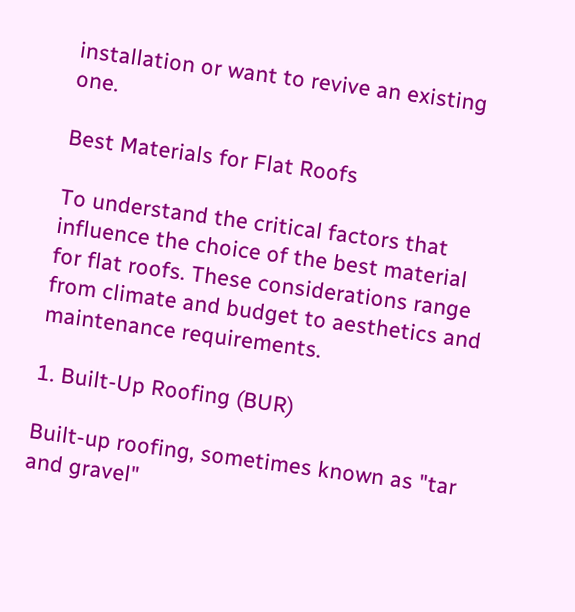installation or want to revive an existing one.

Best Materials for Flat Roofs

To understand the critical factors that influence the choice of the best material for flat roofs. These considerations range from climate and budget to aesthetics and maintenance requirements.

1. Built-Up Roofing (BUR)

Built-up roofing, sometimes known as "tar and gravel"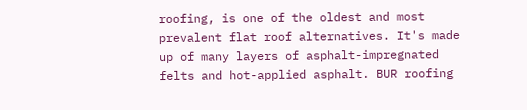roofing, is one of the oldest and most prevalent flat roof alternatives. It's made up of many layers of asphalt-impregnated felts and hot-applied asphalt. BUR roofing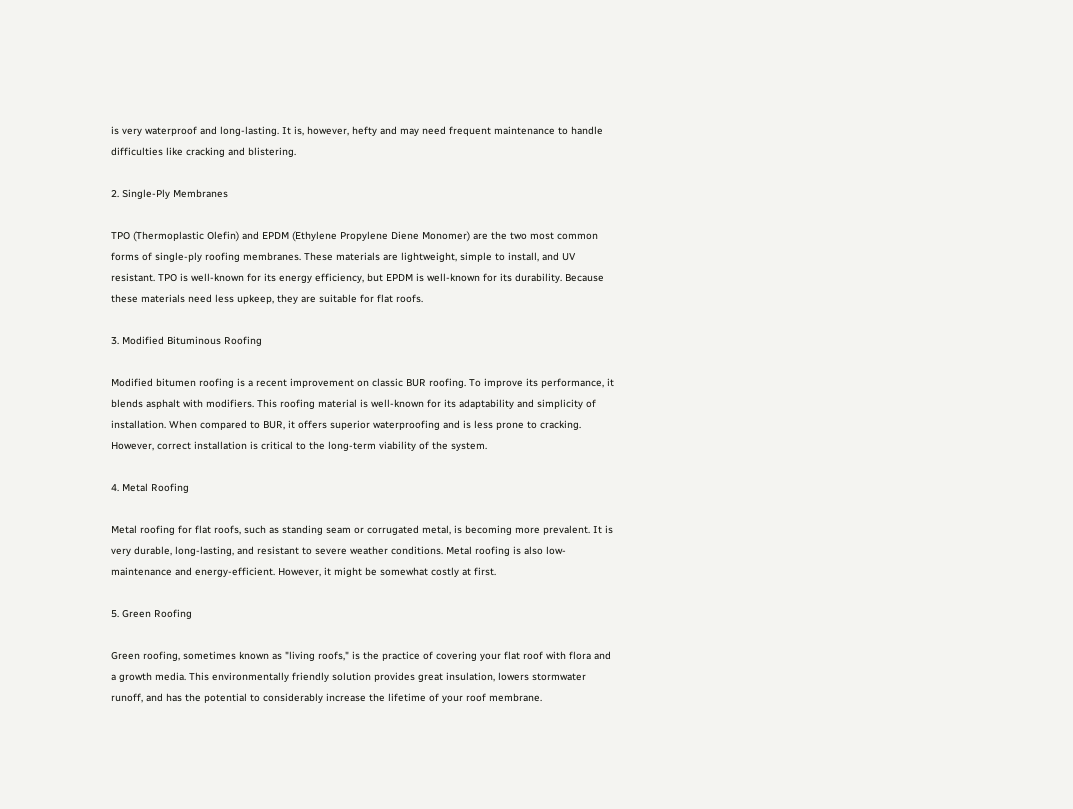is very waterproof and long-lasting. It is, however, hefty and may need frequent maintenance to handle difficulties like cracking and blistering.

2. Single-Ply Membranes

TPO (Thermoplastic Olefin) and EPDM (Ethylene Propylene Diene Monomer) are the two most common forms of single-ply roofing membranes. These materials are lightweight, simple to install, and UV resistant. TPO is well-known for its energy efficiency, but EPDM is well-known for its durability. Because these materials need less upkeep, they are suitable for flat roofs.

3. Modified Bituminous Roofing

Modified bitumen roofing is a recent improvement on classic BUR roofing. To improve its performance, it blends asphalt with modifiers. This roofing material is well-known for its adaptability and simplicity of installation. When compared to BUR, it offers superior waterproofing and is less prone to cracking. However, correct installation is critical to the long-term viability of the system.

4. Metal Roofing

Metal roofing for flat roofs, such as standing seam or corrugated metal, is becoming more prevalent. It is very durable, long-lasting, and resistant to severe weather conditions. Metal roofing is also low-maintenance and energy-efficient. However, it might be somewhat costly at first.

5. Green Roofing

Green roofing, sometimes known as "living roofs," is the practice of covering your flat roof with flora and a growth media. This environmentally friendly solution provides great insulation, lowers stormwater runoff, and has the potential to considerably increase the lifetime of your roof membrane.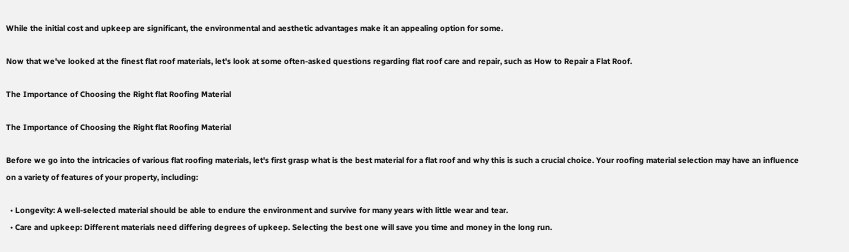While the initial cost and upkeep are significant, the environmental and aesthetic advantages make it an appealing option for some.

Now that we've looked at the finest flat roof materials, let's look at some often-asked questions regarding flat roof care and repair, such as How to Repair a Flat Roof.

The Importance of Choosing the Right flat Roofing Material

The Importance of Choosing the Right flat Roofing Material

Before we go into the intricacies of various flat roofing materials, let's first grasp what is the best material for a flat roof and why this is such a crucial choice. Your roofing material selection may have an influence on a variety of features of your property, including:

  • Longevity: A well-selected material should be able to endure the environment and survive for many years with little wear and tear.
  • Care and upkeep: Different materials need differing degrees of upkeep. Selecting the best one will save you time and money in the long run.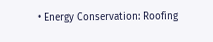• Energy Conservation: Roofing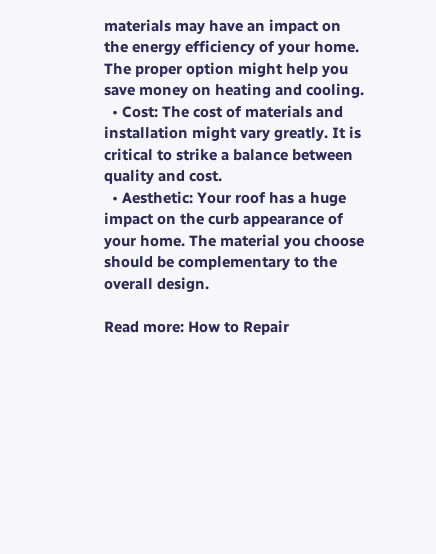materials may have an impact on the energy efficiency of your home. The proper option might help you save money on heating and cooling.
  • Cost: The cost of materials and installation might vary greatly. It is critical to strike a balance between quality and cost.
  • Aesthetic: Your roof has a huge impact on the curb appearance of your home. The material you choose should be complementary to the overall design.

Read more: How to Repair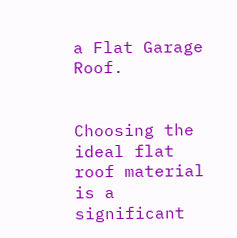a Flat Garage Roof.


Choosing the ideal flat roof material is a significant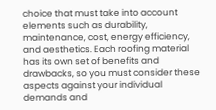choice that must take into account elements such as durability, maintenance, cost, energy efficiency, and aesthetics. Each roofing material has its own set of benefits and drawbacks, so you must consider these aspects against your individual demands and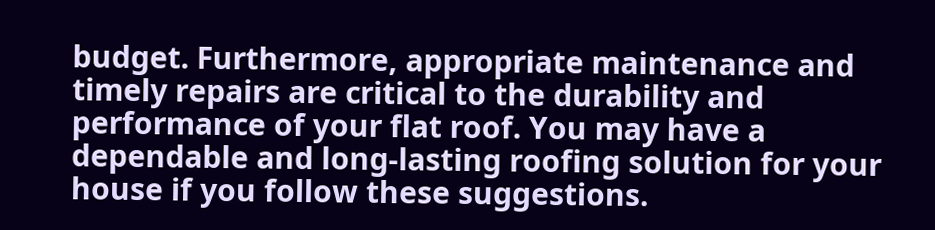budget. Furthermore, appropriate maintenance and timely repairs are critical to the durability and performance of your flat roof. You may have a dependable and long-lasting roofing solution for your house if you follow these suggestions.